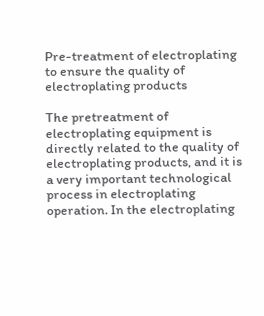Pre-treatment of electroplating to ensure the quality of electroplating products

The pretreatment of electroplating equipment is directly related to the quality of electroplating products, and it is a very important technological process in electroplating operation. In the electroplating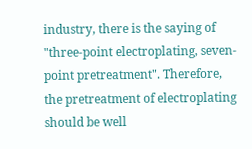industry, there is the saying of "three-point electroplating, seven-point pretreatment". Therefore, the pretreatment of electroplating should be well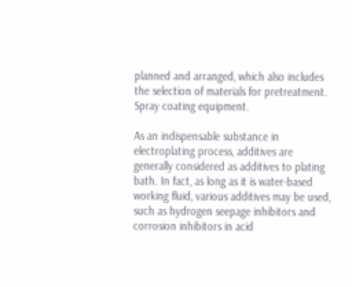planned and arranged, which also includes the selection of materials for pretreatment. Spray coating equipment.

As an indispensable substance in electroplating process, additives are generally considered as additives to plating bath. In fact, as long as it is water-based working fluid, various additives may be used, such as hydrogen seepage inhibitors and corrosion inhibitors in acid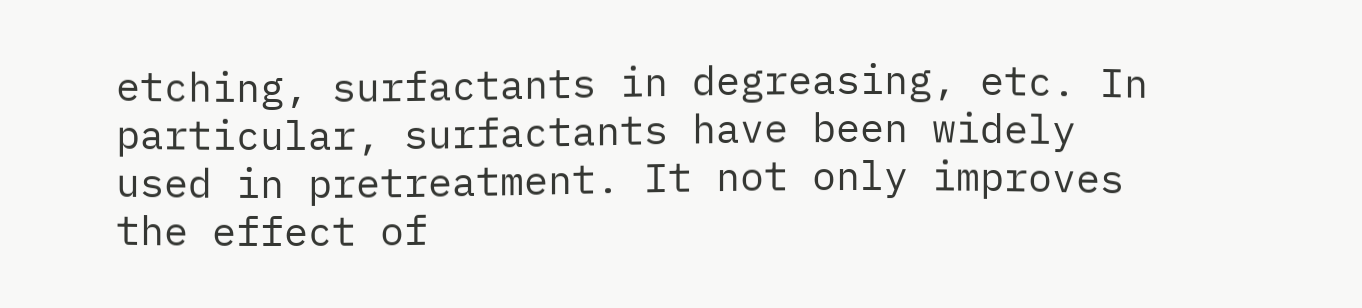etching, surfactants in degreasing, etc. In particular, surfactants have been widely used in pretreatment. It not only improves the effect of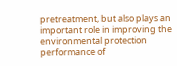pretreatment, but also plays an important role in improving the environmental protection performance of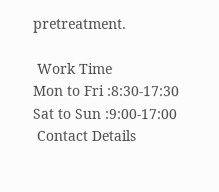pretreatment.

 Work Time
Mon to Fri :8:30-17:30
Sat to Sun :9:00-17:00
 Contact Details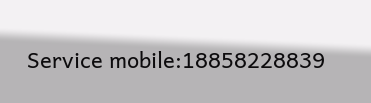Service mobile:18858228839